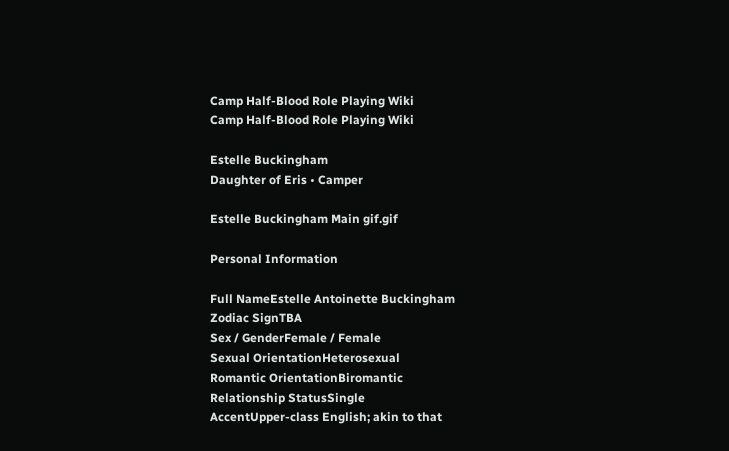Camp Half-Blood Role Playing Wiki
Camp Half-Blood Role Playing Wiki

Estelle Buckingham
Daughter of Eris • Camper

Estelle Buckingham Main gif.gif

Personal Information

Full NameEstelle Antoinette Buckingham
Zodiac SignTBA
Sex / GenderFemale / Female
Sexual OrientationHeterosexual
Romantic OrientationBiromantic
Relationship StatusSingle
AccentUpper-class English; akin to that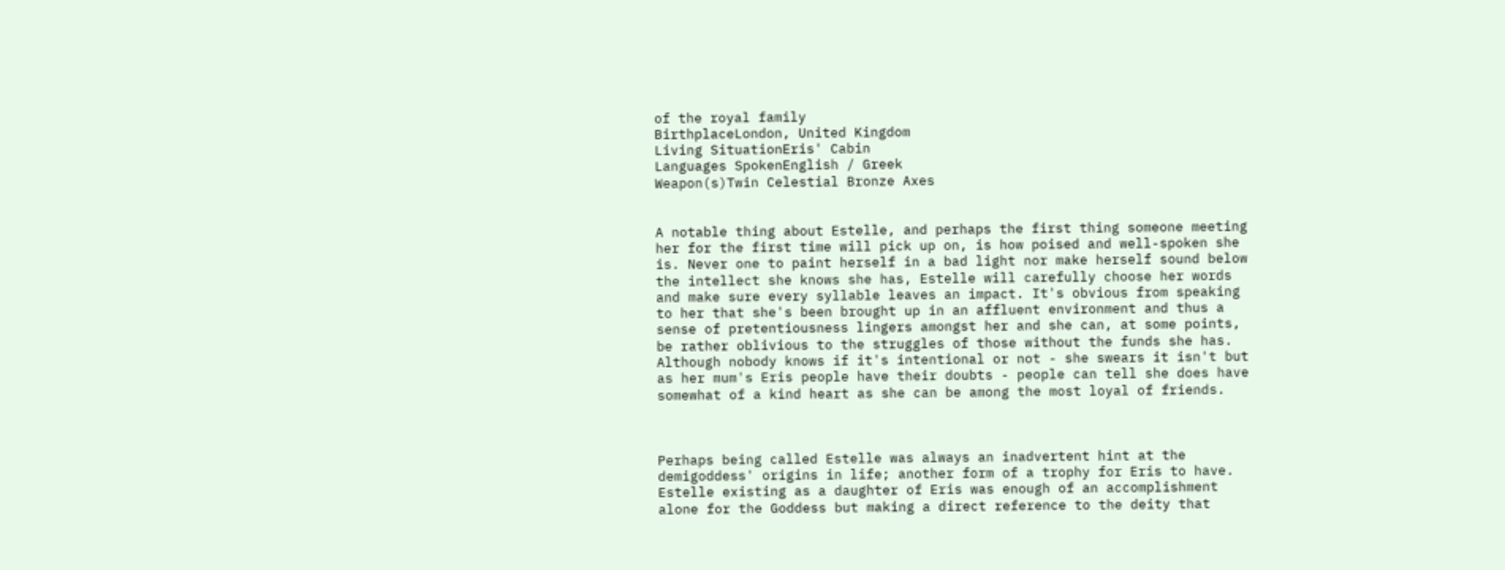of the royal family
BirthplaceLondon, United Kingdom
Living SituationEris' Cabin
Languages SpokenEnglish / Greek
Weapon(s)Twin Celestial Bronze Axes


A notable thing about Estelle, and perhaps the first thing someone meeting her for the first time will pick up on, is how poised and well-spoken she is. Never one to paint herself in a bad light nor make herself sound below the intellect she knows she has, Estelle will carefully choose her words and make sure every syllable leaves an impact. It's obvious from speaking to her that she's been brought up in an affluent environment and thus a sense of pretentiousness lingers amongst her and she can, at some points, be rather oblivious to the struggles of those without the funds she has. Although nobody knows if it's intentional or not - she swears it isn't but as her mum's Eris people have their doubts - people can tell she does have somewhat of a kind heart as she can be among the most loyal of friends.



Perhaps being called Estelle was always an inadvertent hint at the demigoddess' origins in life; another form of a trophy for Eris to have. Estelle existing as a daughter of Eris was enough of an accomplishment alone for the Goddess but making a direct reference to the deity that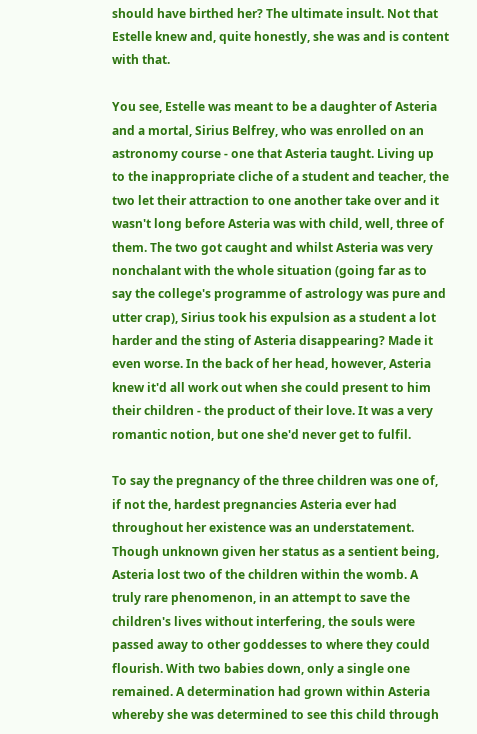should have birthed her? The ultimate insult. Not that Estelle knew and, quite honestly, she was and is content with that.

You see, Estelle was meant to be a daughter of Asteria and a mortal, Sirius Belfrey, who was enrolled on an astronomy course - one that Asteria taught. Living up to the inappropriate cliche of a student and teacher, the two let their attraction to one another take over and it wasn't long before Asteria was with child, well, three of them. The two got caught and whilst Asteria was very nonchalant with the whole situation (going far as to say the college's programme of astrology was pure and utter crap), Sirius took his expulsion as a student a lot harder and the sting of Asteria disappearing? Made it even worse. In the back of her head, however, Asteria knew it'd all work out when she could present to him their children - the product of their love. It was a very romantic notion, but one she'd never get to fulfil.

To say the pregnancy of the three children was one of, if not the, hardest pregnancies Asteria ever had throughout her existence was an understatement. Though unknown given her status as a sentient being, Asteria lost two of the children within the womb. A truly rare phenomenon, in an attempt to save the children's lives without interfering, the souls were passed away to other goddesses to where they could flourish. With two babies down, only a single one remained. A determination had grown within Asteria whereby she was determined to see this child through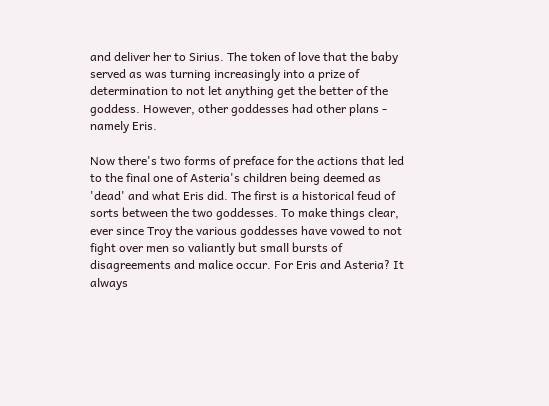and deliver her to Sirius. The token of love that the baby served as was turning increasingly into a prize of determination to not let anything get the better of the goddess. However, other goddesses had other plans - namely Eris.

Now there's two forms of preface for the actions that led to the final one of Asteria's children being deemed as 'dead' and what Eris did. The first is a historical feud of sorts between the two goddesses. To make things clear, ever since Troy the various goddesses have vowed to not fight over men so valiantly but small bursts of disagreements and malice occur. For Eris and Asteria? It always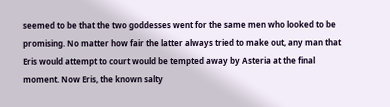seemed to be that the two goddesses went for the same men who looked to be promising. No matter how fair the latter always tried to make out, any man that Eris would attempt to court would be tempted away by Asteria at the final moment. Now Eris, the known salty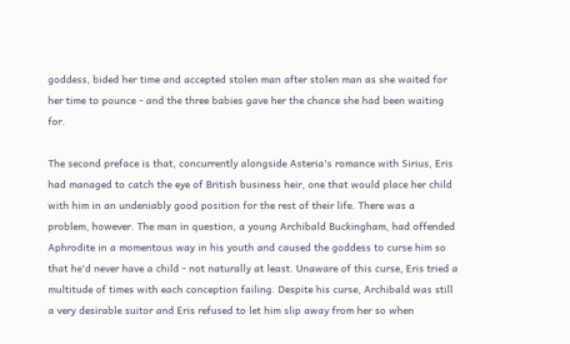goddess, bided her time and accepted stolen man after stolen man as she waited for her time to pounce - and the three babies gave her the chance she had been waiting for.

The second preface is that, concurrently alongside Asteria's romance with Sirius, Eris had managed to catch the eye of British business heir, one that would place her child with him in an undeniably good position for the rest of their life. There was a problem, however. The man in question, a young Archibald Buckingham, had offended Aphrodite in a momentous way in his youth and caused the goddess to curse him so that he'd never have a child - not naturally at least. Unaware of this curse, Eris tried a multitude of times with each conception failing. Despite his curse, Archibald was still a very desirable suitor and Eris refused to let him slip away from her so when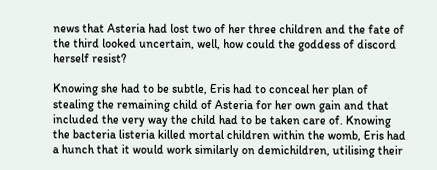news that Asteria had lost two of her three children and the fate of the third looked uncertain, well, how could the goddess of discord herself resist?

Knowing she had to be subtle, Eris had to conceal her plan of stealing the remaining child of Asteria for her own gain and that included the very way the child had to be taken care of. Knowing the bacteria listeria killed mortal children within the womb, Eris had a hunch that it would work similarly on demichildren, utilising their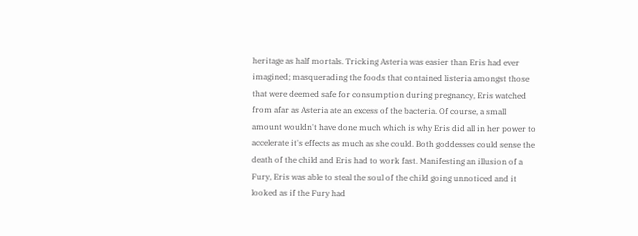heritage as half mortals. Tricking Asteria was easier than Eris had ever imagined; masquerading the foods that contained listeria amongst those that were deemed safe for consumption during pregnancy, Eris watched from afar as Asteria ate an excess of the bacteria. Of course, a small amount wouldn't have done much which is why Eris did all in her power to accelerate it's effects as much as she could. Both goddesses could sense the death of the child and Eris had to work fast. Manifesting an illusion of a Fury, Eris was able to steal the soul of the child going unnoticed and it looked as if the Fury had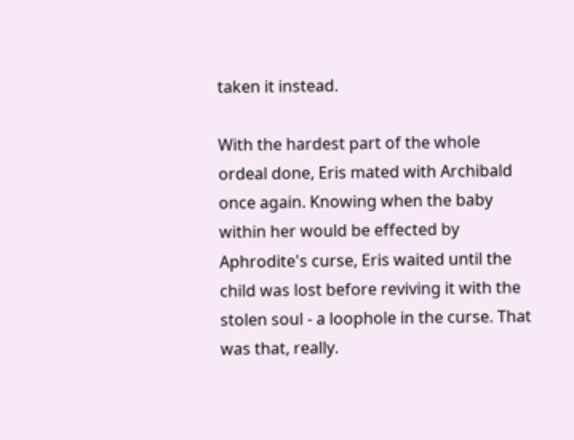taken it instead.

With the hardest part of the whole ordeal done, Eris mated with Archibald once again. Knowing when the baby within her would be effected by Aphrodite's curse, Eris waited until the child was lost before reviving it with the stolen soul - a loophole in the curse. That was that, really.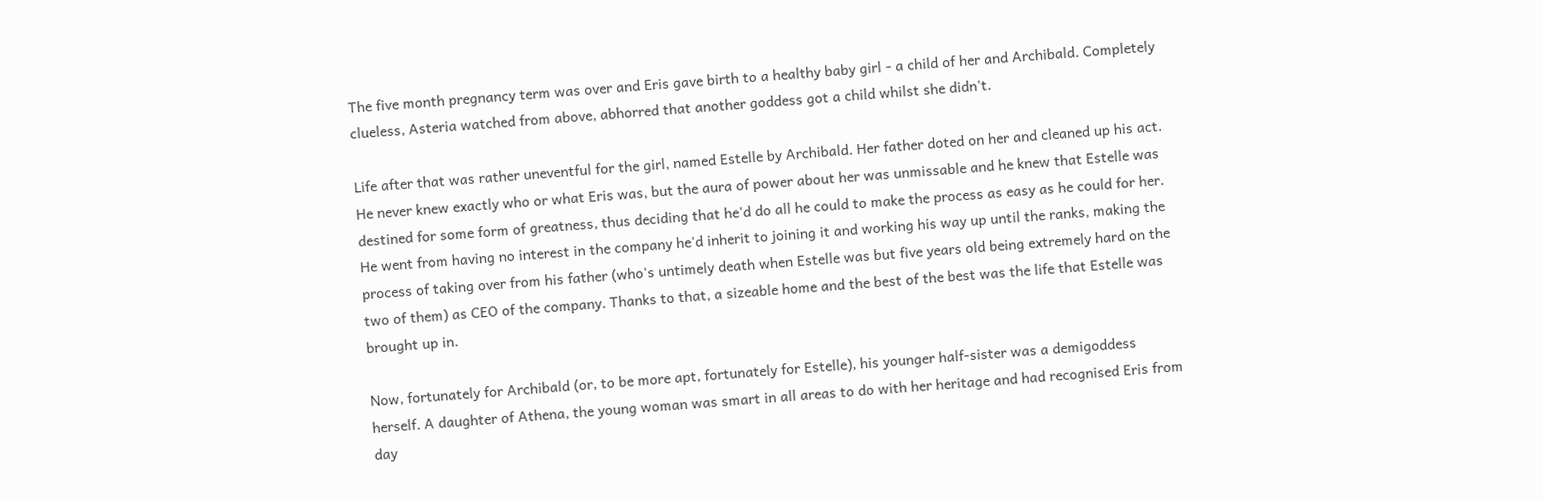The five month pregnancy term was over and Eris gave birth to a healthy baby girl - a child of her and Archibald. Completely clueless, Asteria watched from above, abhorred that another goddess got a child whilst she didn't.

Life after that was rather uneventful for the girl, named Estelle by Archibald. Her father doted on her and cleaned up his act. He never knew exactly who or what Eris was, but the aura of power about her was unmissable and he knew that Estelle was destined for some form of greatness, thus deciding that he'd do all he could to make the process as easy as he could for her. He went from having no interest in the company he'd inherit to joining it and working his way up until the ranks, making the process of taking over from his father (who's untimely death when Estelle was but five years old being extremely hard on the two of them) as CEO of the company. Thanks to that, a sizeable home and the best of the best was the life that Estelle was brought up in.

Now, fortunately for Archibald (or, to be more apt, fortunately for Estelle), his younger half-sister was a demigoddess herself. A daughter of Athena, the young woman was smart in all areas to do with her heritage and had recognised Eris from day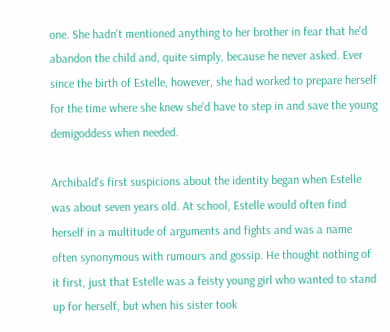one. She hadn't mentioned anything to her brother in fear that he'd abandon the child and, quite simply, because he never asked. Ever since the birth of Estelle, however, she had worked to prepare herself for the time where she knew she'd have to step in and save the young demigoddess when needed.

Archibald's first suspicions about the identity began when Estelle was about seven years old. At school, Estelle would often find herself in a multitude of arguments and fights and was a name often synonymous with rumours and gossip. He thought nothing of it first, just that Estelle was a feisty young girl who wanted to stand up for herself, but when his sister took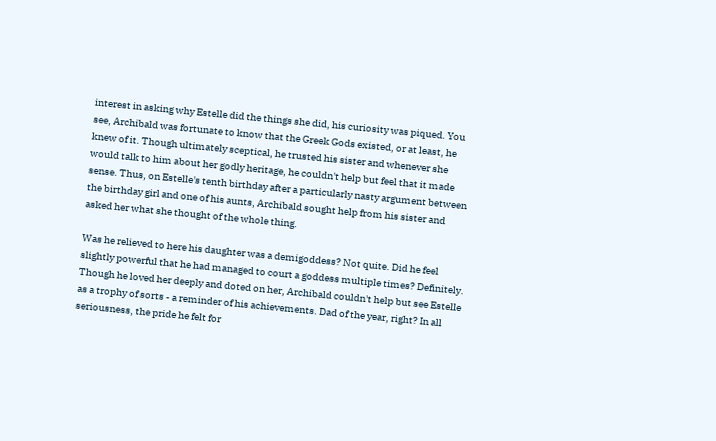interest in asking why Estelle did the things she did, his curiosity was piqued. You see, Archibald was fortunate to know that the Greek Gods existed, or at least, he knew of it. Though ultimately sceptical, he trusted his sister and whenever she would talk to him about her godly heritage, he couldn't help but feel that it made sense. Thus, on Estelle's tenth birthday after a particularly nasty argument between the birthday girl and one of his aunts, Archibald sought help from his sister and asked her what she thought of the whole thing.

Was he relieved to here his daughter was a demigoddess? Not quite. Did he feel slightly powerful that he had managed to court a goddess multiple times? Definitely. Though he loved her deeply and doted on her, Archibald couldn't help but see Estelle as a trophy of sorts - a reminder of his achievements. Dad of the year, right? In all seriousness, the pride he felt for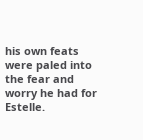his own feats were paled into the fear and worry he had for Estelle.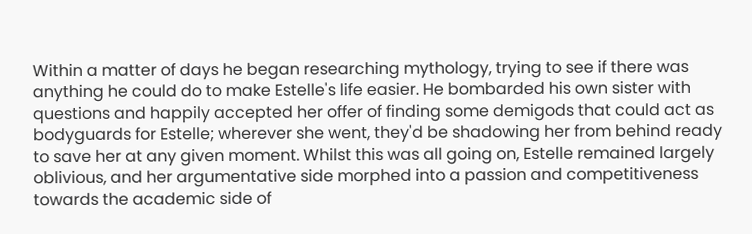Within a matter of days he began researching mythology, trying to see if there was anything he could do to make Estelle's life easier. He bombarded his own sister with questions and happily accepted her offer of finding some demigods that could act as bodyguards for Estelle; wherever she went, they'd be shadowing her from behind ready to save her at any given moment. Whilst this was all going on, Estelle remained largely oblivious, and her argumentative side morphed into a passion and competitiveness towards the academic side of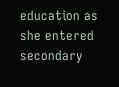education as she entered secondary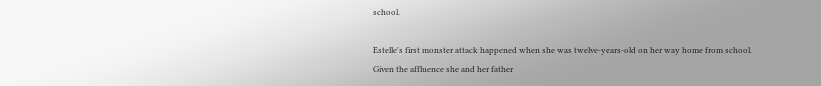school.

Estelle's first monster attack happened when she was twelve-years-old on her way home from school. Given the affluence she and her father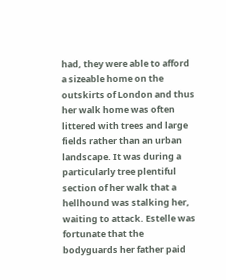had, they were able to afford a sizeable home on the outskirts of London and thus her walk home was often littered with trees and large fields rather than an urban landscape. It was during a particularly tree plentiful section of her walk that a hellhound was stalking her, waiting to attack. Estelle was fortunate that the bodyguards her father paid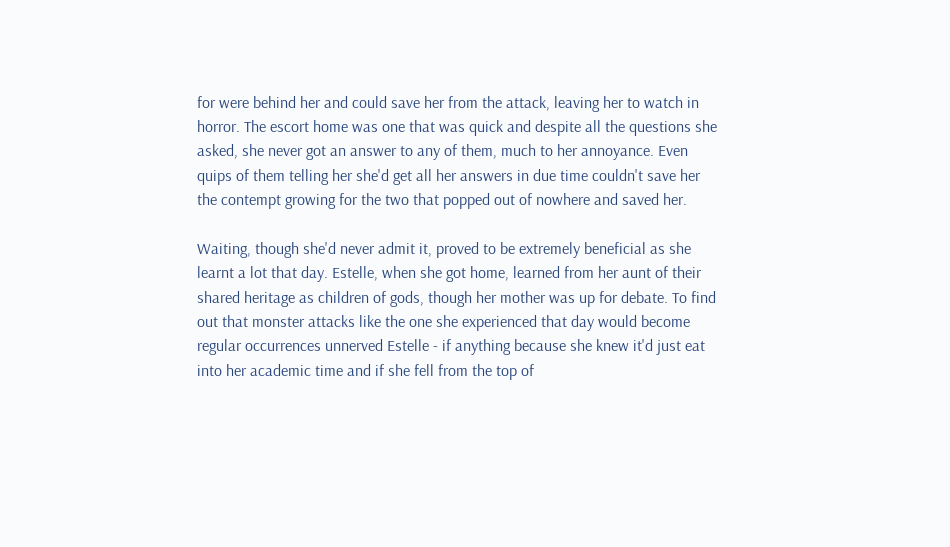for were behind her and could save her from the attack, leaving her to watch in horror. The escort home was one that was quick and despite all the questions she asked, she never got an answer to any of them, much to her annoyance. Even quips of them telling her she'd get all her answers in due time couldn't save her the contempt growing for the two that popped out of nowhere and saved her.

Waiting, though she'd never admit it, proved to be extremely beneficial as she learnt a lot that day. Estelle, when she got home, learned from her aunt of their shared heritage as children of gods, though her mother was up for debate. To find out that monster attacks like the one she experienced that day would become regular occurrences unnerved Estelle - if anything because she knew it'd just eat into her academic time and if she fell from the top of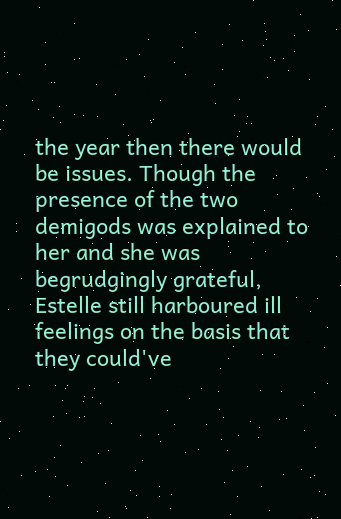the year then there would be issues. Though the presence of the two demigods was explained to her and she was begrudgingly grateful, Estelle still harboured ill feelings on the basis that they could've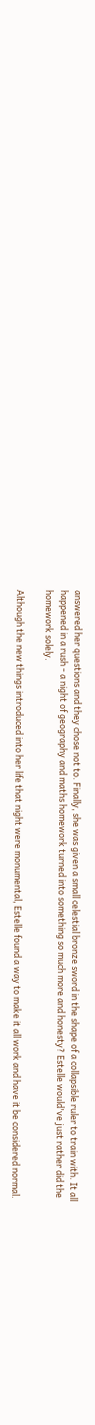answered her questions and they chose not to. Finally, she was given a small celestial bronze sword in the shape of a collapsible ruler to train with. It all happened in a rush - a night of geography and maths homework turned into something so much more and honesty? Estelle would've just rather did the homework solely.

Although the new things introduced into her life that night were monumental, Estelle found a way to make it all work and have it be considered normal.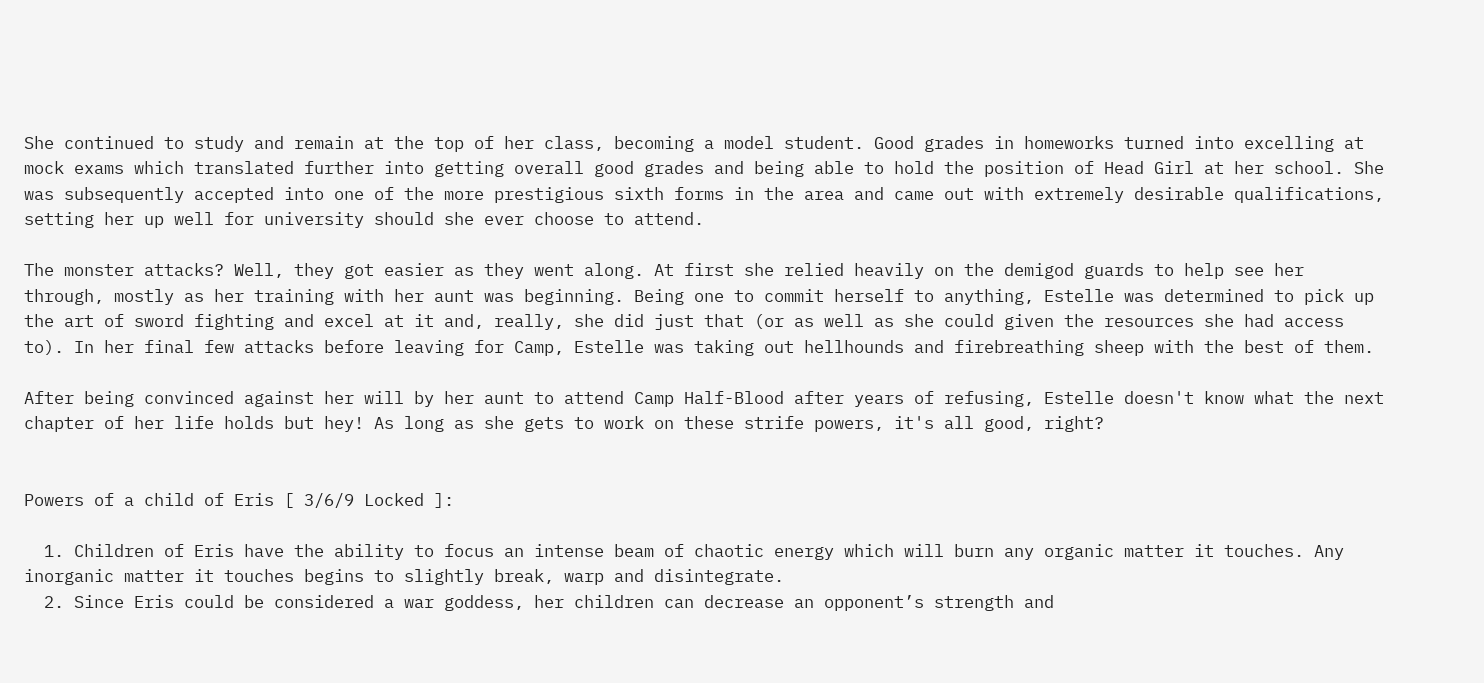She continued to study and remain at the top of her class, becoming a model student. Good grades in homeworks turned into excelling at mock exams which translated further into getting overall good grades and being able to hold the position of Head Girl at her school. She was subsequently accepted into one of the more prestigious sixth forms in the area and came out with extremely desirable qualifications, setting her up well for university should she ever choose to attend.

The monster attacks? Well, they got easier as they went along. At first she relied heavily on the demigod guards to help see her through, mostly as her training with her aunt was beginning. Being one to commit herself to anything, Estelle was determined to pick up the art of sword fighting and excel at it and, really, she did just that (or as well as she could given the resources she had access to). In her final few attacks before leaving for Camp, Estelle was taking out hellhounds and firebreathing sheep with the best of them.

After being convinced against her will by her aunt to attend Camp Half-Blood after years of refusing, Estelle doesn't know what the next chapter of her life holds but hey! As long as she gets to work on these strife powers, it's all good, right?


Powers of a child of Eris [ 3/6/9 Locked ]:

  1. Children of Eris have the ability to focus an intense beam of chaotic energy which will burn any organic matter it touches. Any inorganic matter it touches begins to slightly break, warp and disintegrate.
  2. Since Eris could be considered a war goddess, her children can decrease an opponent’s strength and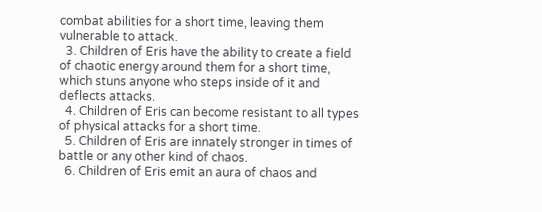combat abilities for a short time, leaving them vulnerable to attack.
  3. Children of Eris have the ability to create a field of chaotic energy around them for a short time, which stuns anyone who steps inside of it and deflects attacks.
  4. Children of Eris can become resistant to all types of physical attacks for a short time.
  5. Children of Eris are innately stronger in times of battle or any other kind of chaos.
  6. Children of Eris emit an aura of chaos and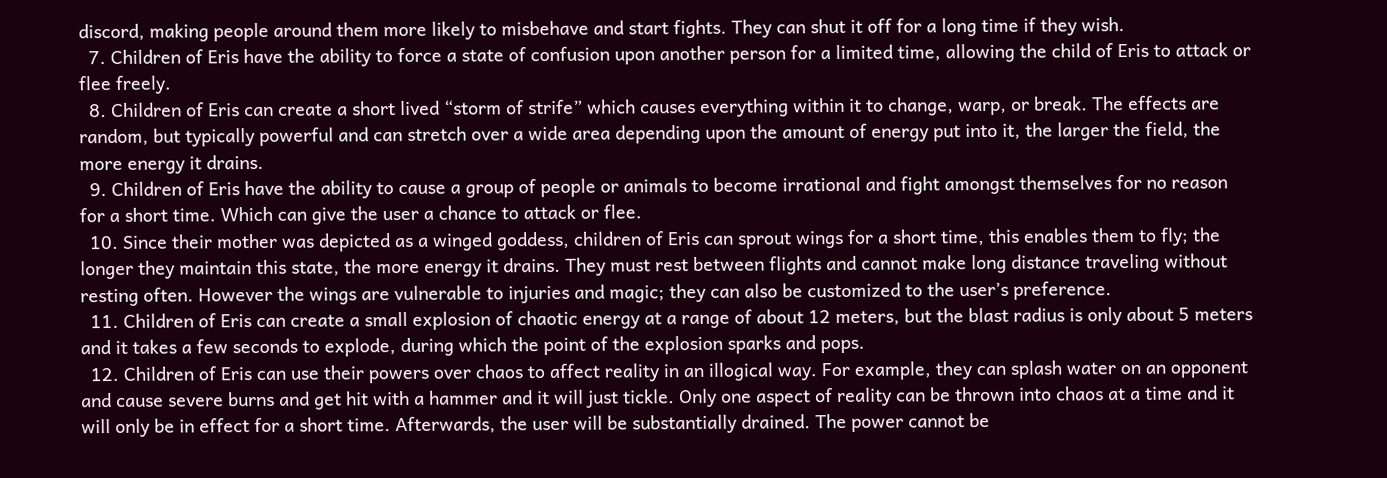discord, making people around them more likely to misbehave and start fights. They can shut it off for a long time if they wish.
  7. Children of Eris have the ability to force a state of confusion upon another person for a limited time, allowing the child of Eris to attack or flee freely.
  8. Children of Eris can create a short lived “storm of strife” which causes everything within it to change, warp, or break. The effects are random, but typically powerful and can stretch over a wide area depending upon the amount of energy put into it, the larger the field, the more energy it drains.
  9. Children of Eris have the ability to cause a group of people or animals to become irrational and fight amongst themselves for no reason for a short time. Which can give the user a chance to attack or flee.
  10. Since their mother was depicted as a winged goddess, children of Eris can sprout wings for a short time, this enables them to fly; the longer they maintain this state, the more energy it drains. They must rest between flights and cannot make long distance traveling without resting often. However the wings are vulnerable to injuries and magic; they can also be customized to the user’s preference.
  11. Children of Eris can create a small explosion of chaotic energy at a range of about 12 meters, but the blast radius is only about 5 meters and it takes a few seconds to explode, during which the point of the explosion sparks and pops.
  12. Children of Eris can use their powers over chaos to affect reality in an illogical way. For example, they can splash water on an opponent and cause severe burns and get hit with a hammer and it will just tickle. Only one aspect of reality can be thrown into chaos at a time and it will only be in effect for a short time. Afterwards, the user will be substantially drained. The power cannot be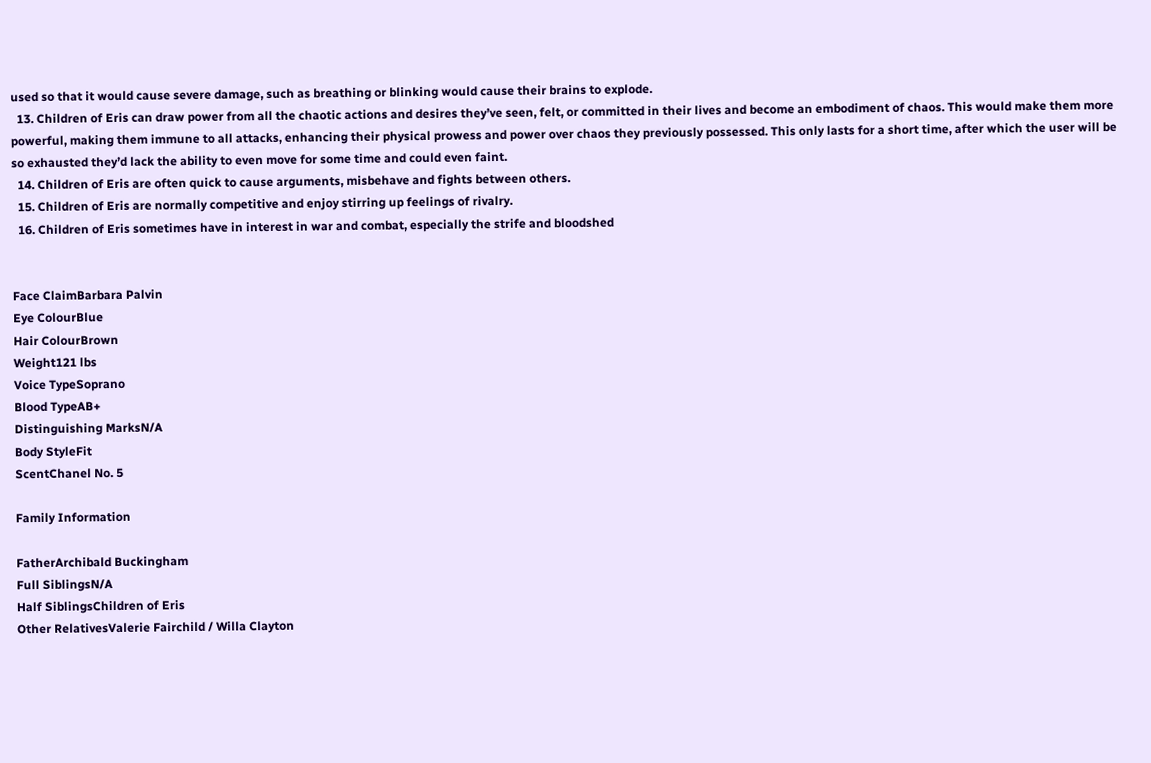used so that it would cause severe damage, such as breathing or blinking would cause their brains to explode.
  13. Children of Eris can draw power from all the chaotic actions and desires they’ve seen, felt, or committed in their lives and become an embodiment of chaos. This would make them more powerful, making them immune to all attacks, enhancing their physical prowess and power over chaos they previously possessed. This only lasts for a short time, after which the user will be so exhausted they’d lack the ability to even move for some time and could even faint.
  14. Children of Eris are often quick to cause arguments, misbehave and fights between others.
  15. Children of Eris are normally competitive and enjoy stirring up feelings of rivalry.
  16. Children of Eris sometimes have in interest in war and combat, especially the strife and bloodshed


Face ClaimBarbara Palvin
Eye ColourBlue
Hair ColourBrown
Weight121 lbs
Voice TypeSoprano
Blood TypeAB+
Distinguishing MarksN/A
Body StyleFit
ScentChanel No. 5

Family Information

FatherArchibald Buckingham
Full SiblingsN/A
Half SiblingsChildren of Eris
Other RelativesValerie Fairchild / Willa Clayton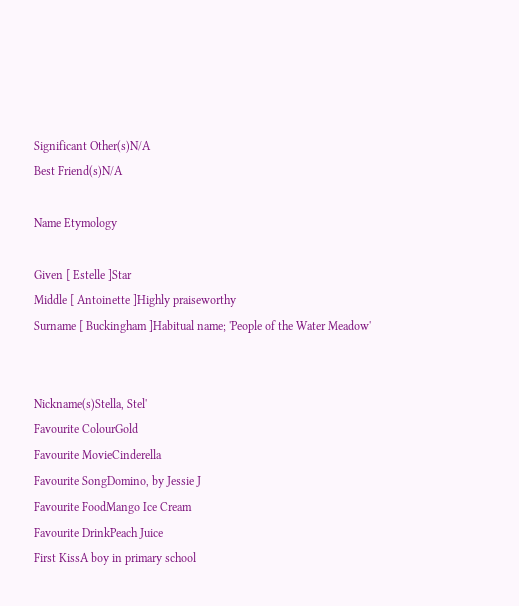Significant Other(s)N/A
Best Friend(s)N/A

Name Etymology

Given [ Estelle ]Star
Middle [ Antoinette ]Highly praiseworthy
Surname [ Buckingham ]Habitual name; 'People of the Water Meadow'


Nickname(s)Stella, Stel'
Favourite ColourGold
Favourite MovieCinderella
Favourite SongDomino, by Jessie J
Favourite FoodMango Ice Cream
Favourite DrinkPeach Juice
First KissA boy in primary school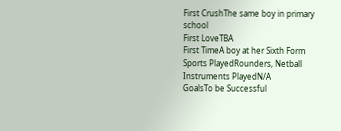First CrushThe same boy in primary school
First LoveTBA
First TimeA boy at her Sixth Form
Sports PlayedRounders, Netball
Instruments PlayedN/A
GoalsTo be Successful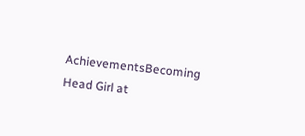AchievementsBecoming Head Girl at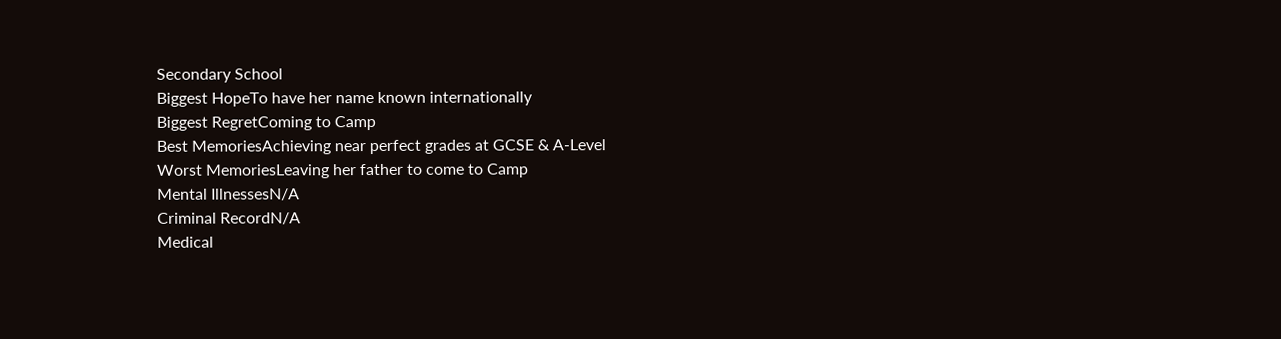Secondary School
Biggest HopeTo have her name known internationally
Biggest RegretComing to Camp
Best MemoriesAchieving near perfect grades at GCSE & A-Level
Worst MemoriesLeaving her father to come to Camp
Mental IllnessesN/A
Criminal RecordN/A
Medical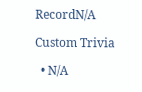RecordN/A

Custom Trivia

  • N/A